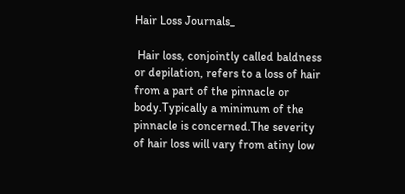Hair Loss Journals_

 Hair loss, conjointly called baldness or depilation, refers to a loss of hair from a part of the pinnacle or body.Typically a minimum of the pinnacle is concerned.The severity of hair loss will vary from atiny low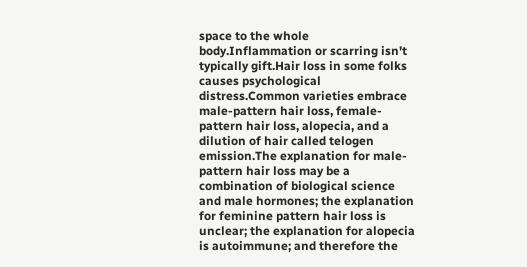space to the whole body.Inflammation or scarring isn't typically gift.Hair loss in some folks causes psychological distress.Common varieties embrace male-pattern hair loss, female-pattern hair loss, alopecia, and a dilution of hair called telogen emission.The explanation for male-pattern hair loss may be a combination of biological science and male hormones; the explanation for feminine pattern hair loss is unclear; the explanation for alopecia is autoimmune; and therefore the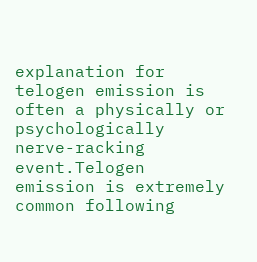explanation for telogen emission is often a physically or psychologically nerve-racking event.Telogen emission is extremely common following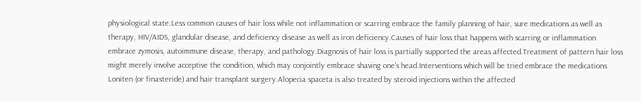physiological state.Less common causes of hair loss while not inflammation or scarring embrace the family planning of hair, sure medications as well as therapy, HIV/AIDS, glandular disease, and deficiency disease as well as iron deficiency.Causes of hair loss that happens with scarring or inflammation embrace zymosis, autoimmune disease, therapy, and pathology.Diagnosis of hair loss is partially supported the areas affected.Treatment of pattern hair loss might merely involve acceptive the condition, which may conjointly embrace shaving one's head.Interventions which will be tried embrace the medications Loniten (or finasteride) and hair transplant surgery.Alopecia spaceta is also treated by steroid injections within the affected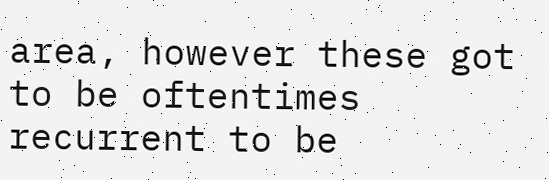area, however these got to be oftentimes recurrent to be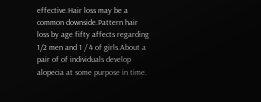effective.Hair loss may be a common downside.Pattern hair loss by age fifty affects regarding 1/2 men and 1 / 4 of girls.About a pair of of individuals develop alopecia at some purpose in time.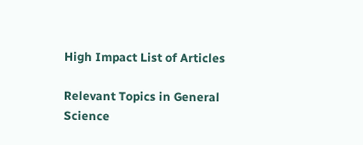High Impact List of Articles

Relevant Topics in General Science